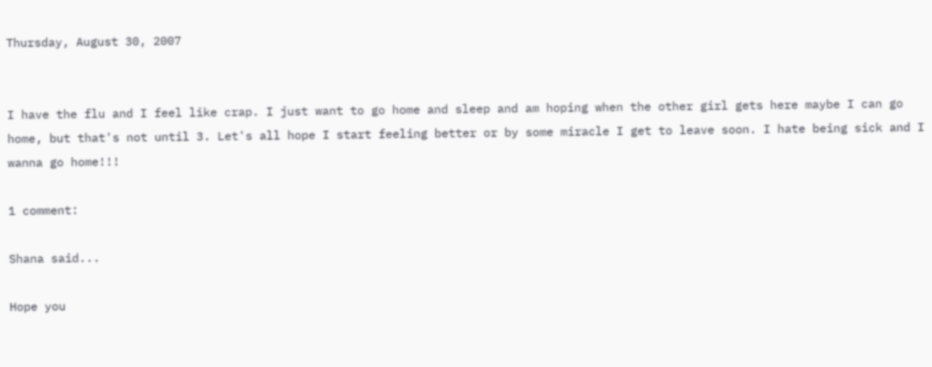Thursday, August 30, 2007


I have the flu and I feel like crap. I just want to go home and sleep and am hoping when the other girl gets here maybe I can go home, but that's not until 3. Let's all hope I start feeling better or by some miracle I get to leave soon. I hate being sick and I wanna go home!!!

1 comment:

Shana said...

Hope you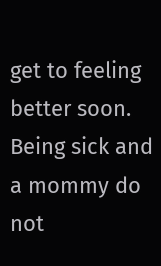get to feeling better soon. Being sick and a mommy do not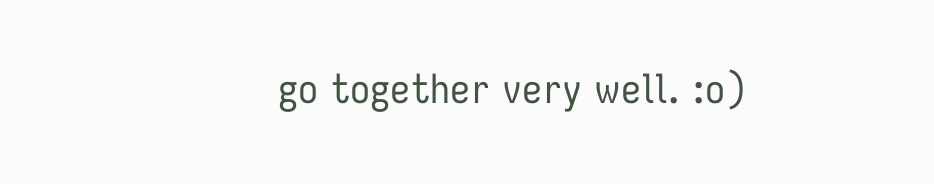go together very well. :o)